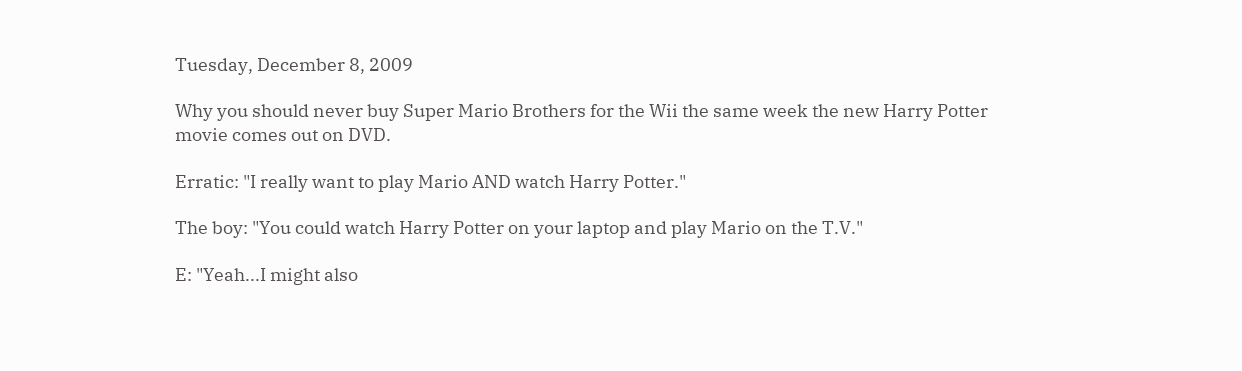Tuesday, December 8, 2009

Why you should never buy Super Mario Brothers for the Wii the same week the new Harry Potter movie comes out on DVD.

Erratic: "I really want to play Mario AND watch Harry Potter."

The boy: "You could watch Harry Potter on your laptop and play Mario on the T.V."

E: "Yeah...I might also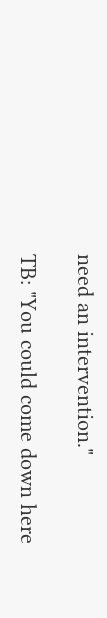need an intervention."

TB: "You could come down here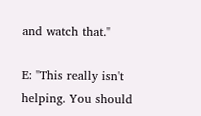and watch that."

E: "This really isn't helping. You should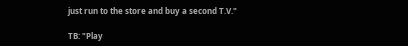just run to the store and buy a second T.V."

TB: "Play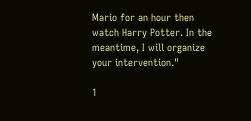Mario for an hour then watch Harry Potter. In the meantime, I will organize your intervention."

1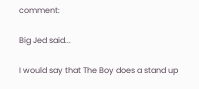comment:

Big Jed said...

I would say that The Boy does a stand up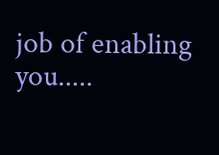job of enabling you.....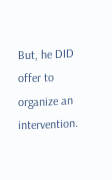But, he DID offer to organize an intervention.